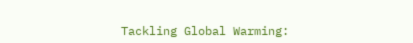Tackling Global Warming: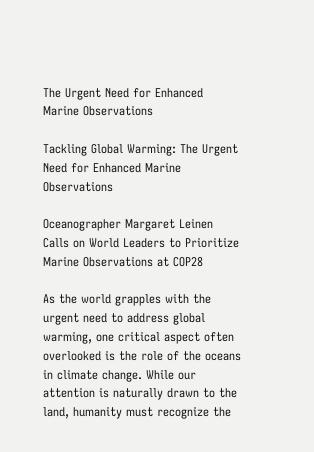The Urgent Need for Enhanced Marine Observations

Tackling Global Warming: The Urgent Need for Enhanced Marine Observations

Oceanographer Margaret Leinen Calls on World Leaders to Prioritize Marine Observations at COP28

As the world grapples with the urgent need to address global warming, one critical aspect often overlooked is the role of the oceans in climate change. While our attention is naturally drawn to the land, humanity must recognize the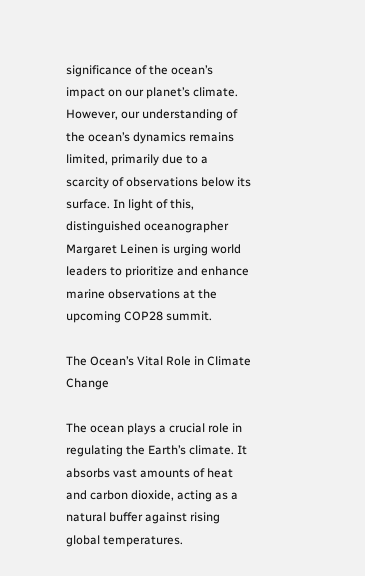significance of the ocean’s impact on our planet’s climate. However, our understanding of the ocean’s dynamics remains limited, primarily due to a scarcity of observations below its surface. In light of this, distinguished oceanographer Margaret Leinen is urging world leaders to prioritize and enhance marine observations at the upcoming COP28 summit.

The Ocean’s Vital Role in Climate Change

The ocean plays a crucial role in regulating the Earth’s climate. It absorbs vast amounts of heat and carbon dioxide, acting as a natural buffer against rising global temperatures.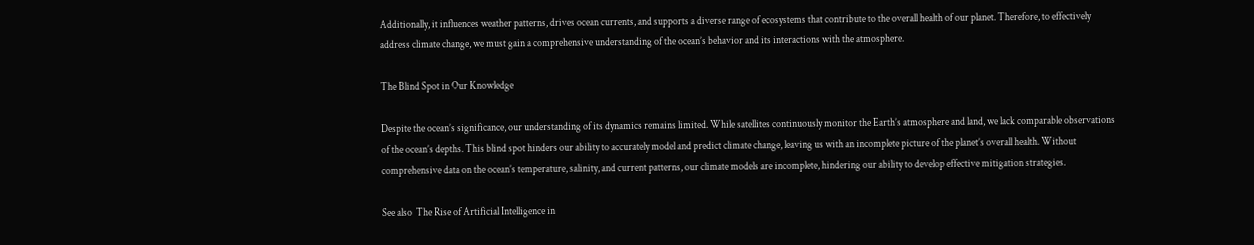Additionally, it influences weather patterns, drives ocean currents, and supports a diverse range of ecosystems that contribute to the overall health of our planet. Therefore, to effectively address climate change, we must gain a comprehensive understanding of the ocean’s behavior and its interactions with the atmosphere.

The Blind Spot in Our Knowledge

Despite the ocean’s significance, our understanding of its dynamics remains limited. While satellites continuously monitor the Earth’s atmosphere and land, we lack comparable observations of the ocean’s depths. This blind spot hinders our ability to accurately model and predict climate change, leaving us with an incomplete picture of the planet’s overall health. Without comprehensive data on the ocean’s temperature, salinity, and current patterns, our climate models are incomplete, hindering our ability to develop effective mitigation strategies.

See also  The Rise of Artificial Intelligence in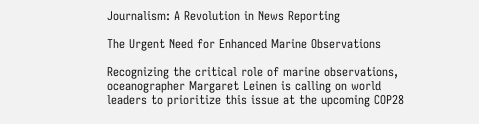Journalism: A Revolution in News Reporting

The Urgent Need for Enhanced Marine Observations

Recognizing the critical role of marine observations, oceanographer Margaret Leinen is calling on world leaders to prioritize this issue at the upcoming COP28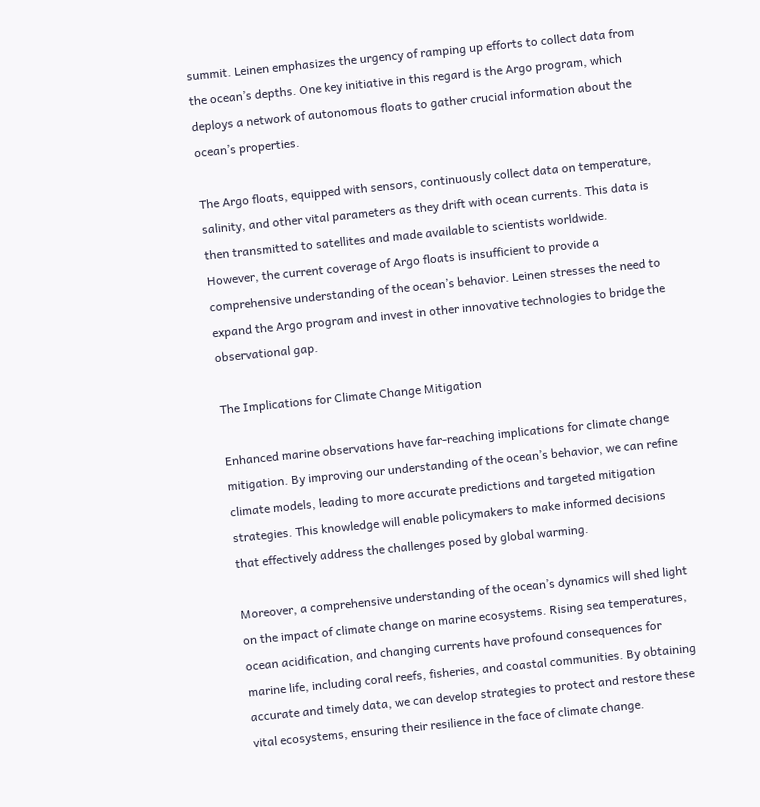summit. Leinen emphasizes the urgency of ramping up efforts to collect data from the ocean’s depths. One key initiative in this regard is the Argo program, which deploys a network of autonomous floats to gather crucial information about the ocean’s properties.

The Argo floats, equipped with sensors, continuously collect data on temperature, salinity, and other vital parameters as they drift with ocean currents. This data is then transmitted to satellites and made available to scientists worldwide. However, the current coverage of Argo floats is insufficient to provide a comprehensive understanding of the ocean’s behavior. Leinen stresses the need to expand the Argo program and invest in other innovative technologies to bridge the observational gap.

The Implications for Climate Change Mitigation

Enhanced marine observations have far-reaching implications for climate change mitigation. By improving our understanding of the ocean’s behavior, we can refine climate models, leading to more accurate predictions and targeted mitigation strategies. This knowledge will enable policymakers to make informed decisions that effectively address the challenges posed by global warming.

Moreover, a comprehensive understanding of the ocean’s dynamics will shed light on the impact of climate change on marine ecosystems. Rising sea temperatures, ocean acidification, and changing currents have profound consequences for marine life, including coral reefs, fisheries, and coastal communities. By obtaining accurate and timely data, we can develop strategies to protect and restore these vital ecosystems, ensuring their resilience in the face of climate change.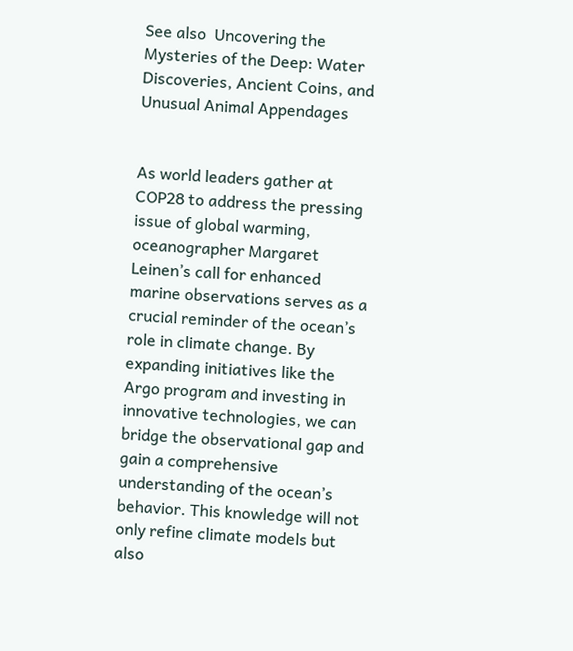See also  Uncovering the Mysteries of the Deep: Water Discoveries, Ancient Coins, and Unusual Animal Appendages


As world leaders gather at COP28 to address the pressing issue of global warming, oceanographer Margaret Leinen’s call for enhanced marine observations serves as a crucial reminder of the ocean’s role in climate change. By expanding initiatives like the Argo program and investing in innovative technologies, we can bridge the observational gap and gain a comprehensive understanding of the ocean’s behavior. This knowledge will not only refine climate models but also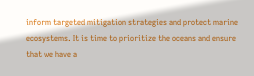inform targeted mitigation strategies and protect marine ecosystems. It is time to prioritize the oceans and ensure that we have a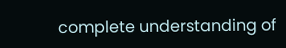complete understanding of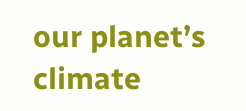our planet’s climate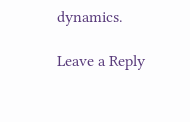dynamics.

Leave a Reply